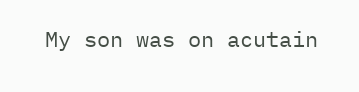My son was on acutain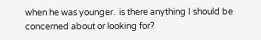when he was younger.  is there anything I should be concerned about or looking for?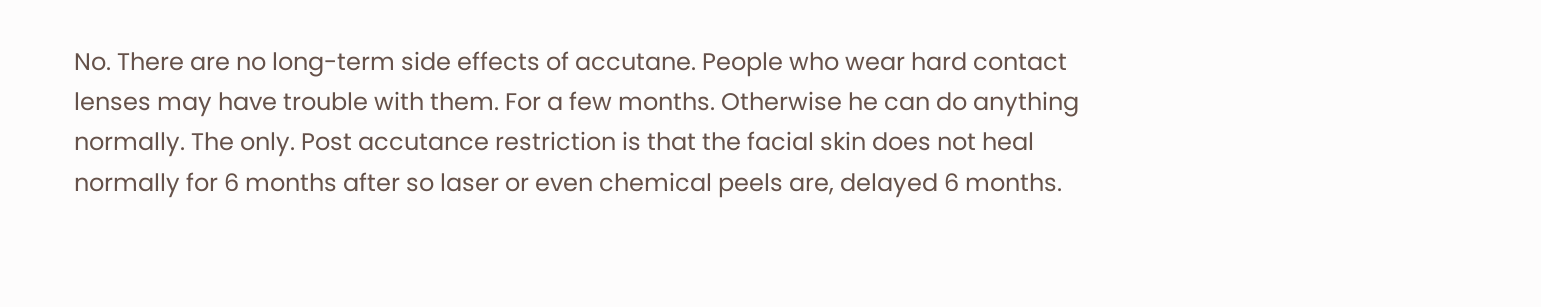No. There are no long-term side effects of accutane. People who wear hard contact lenses may have trouble with them. For a few months. Otherwise he can do anything normally. The only. Post accutance restriction is that the facial skin does not heal normally for 6 months after so laser or even chemical peels are, delayed 6 months.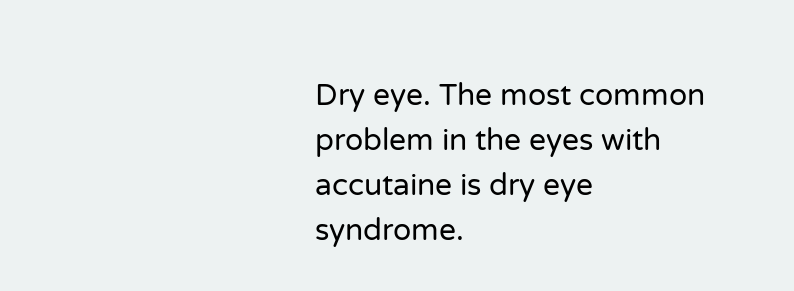Dry eye. The most common problem in the eyes with accutaine is dry eye syndrome.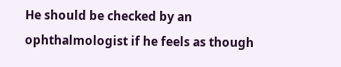He should be checked by an ophthalmologist if he feels as though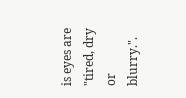is eyes are "tired, dry or blurry.".